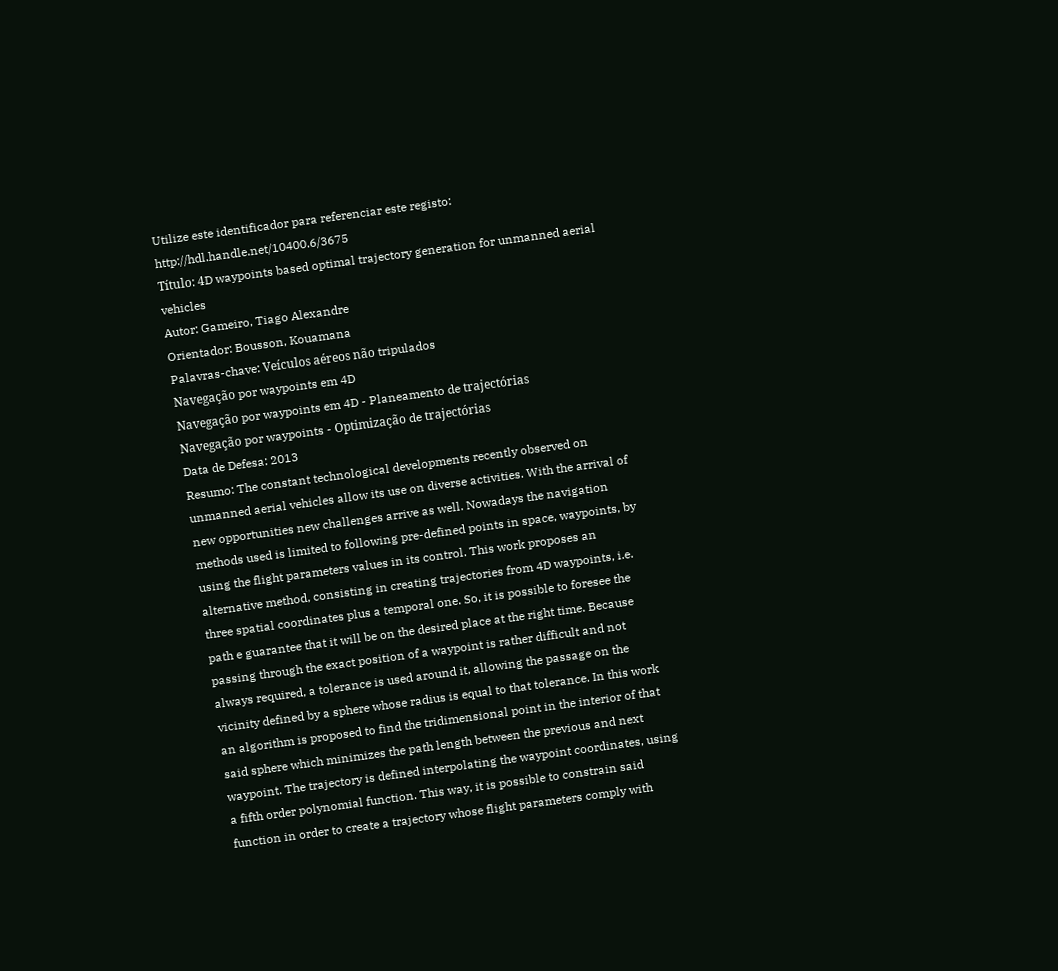Utilize este identificador para referenciar este registo: http://hdl.handle.net/10400.6/3675
Título: 4D waypoints based optimal trajectory generation for unmanned aerial vehicles
Autor: Gameiro, Tiago Alexandre
Orientador: Bousson, Kouamana
Palavras-chave: Veículos aéreos não tripulados
Navegação por waypoints em 4D
Navegação por waypoints em 4D - Planeamento de trajectórias
Navegação por waypoints - Optimização de trajectórias
Data de Defesa: 2013
Resumo: The constant technological developments recently observed on unmanned aerial vehicles allow its use on diverse activities. With the arrival of new opportunities new challenges arrive as well. Nowadays the navigation methods used is limited to following pre-defined points in space, waypoints, by using the flight parameters values in its control. This work proposes an alternative method, consisting in creating trajectories from 4D waypoints, i.e. three spatial coordinates plus a temporal one. So, it is possible to foresee the path e guarantee that it will be on the desired place at the right time. Because passing through the exact position of a waypoint is rather difficult and not always required, a tolerance is used around it, allowing the passage on the vicinity defined by a sphere whose radius is equal to that tolerance. In this work an algorithm is proposed to find the tridimensional point in the interior of that said sphere which minimizes the path length between the previous and next waypoint. The trajectory is defined interpolating the waypoint coordinates, using a fifth order polynomial function. This way, it is possible to constrain said function in order to create a trajectory whose flight parameters comply with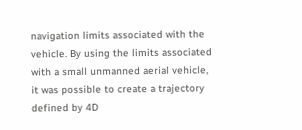navigation limits associated with the vehicle. By using the limits associated with a small unmanned aerial vehicle, it was possible to create a trajectory defined by 4D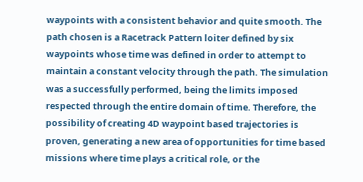waypoints with a consistent behavior and quite smooth. The path chosen is a Racetrack Pattern loiter defined by six waypoints whose time was defined in order to attempt to maintain a constant velocity through the path. The simulation was a successfully performed, being the limits imposed respected through the entire domain of time. Therefore, the possibility of creating 4D waypoint based trajectories is proven, generating a new area of opportunities for time based missions where time plays a critical role, or the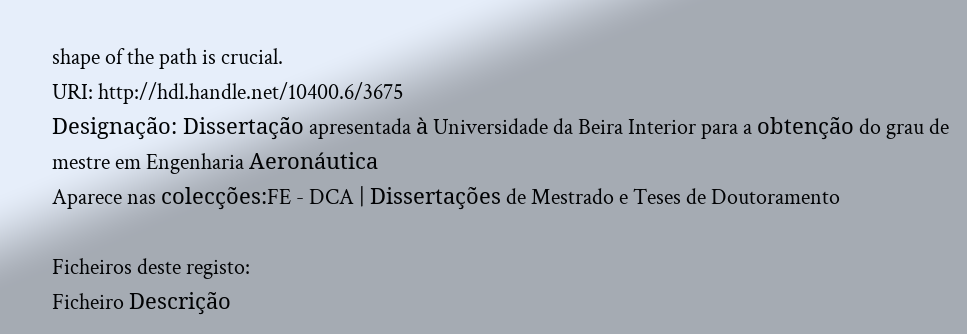shape of the path is crucial.
URI: http://hdl.handle.net/10400.6/3675
Designação: Dissertação apresentada à Universidade da Beira Interior para a obtenção do grau de mestre em Engenharia Aeronáutica
Aparece nas colecções:FE - DCA | Dissertações de Mestrado e Teses de Doutoramento

Ficheiros deste registo:
Ficheiro Descrição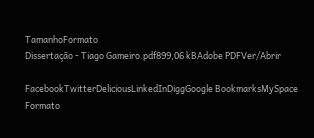TamanhoFormato
Dissertação - Tiago Gameiro.pdf899,06 kBAdobe PDFVer/Abrir

FacebookTwitterDeliciousLinkedInDiggGoogle BookmarksMySpace
Formato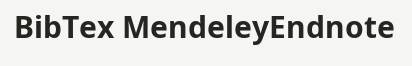BibTex MendeleyEndnote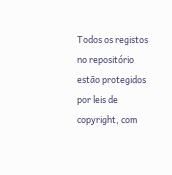Todos os registos no repositório estão protegidos por leis de copyright, com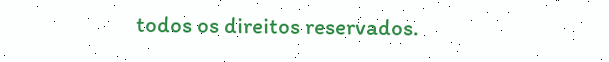todos os direitos reservados.